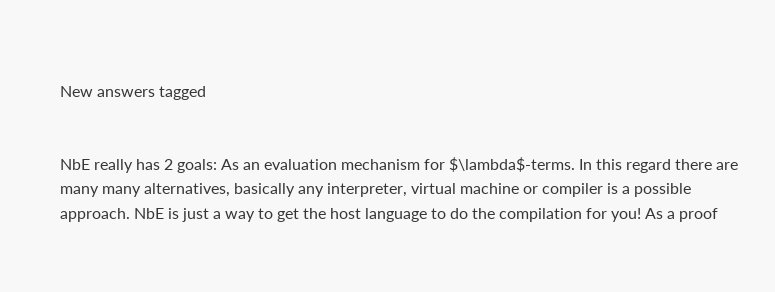New answers tagged


NbE really has 2 goals: As an evaluation mechanism for $\lambda$-terms. In this regard there are many many alternatives, basically any interpreter, virtual machine or compiler is a possible approach. NbE is just a way to get the host language to do the compilation for you! As a proof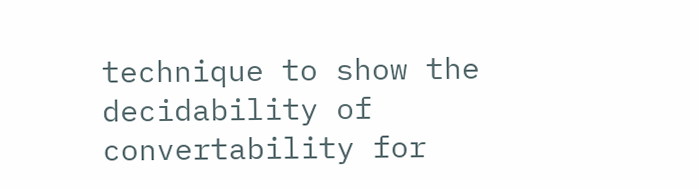technique to show the decidability of convertability for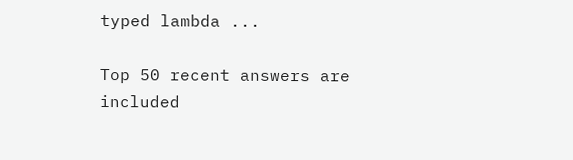typed lambda ...

Top 50 recent answers are included